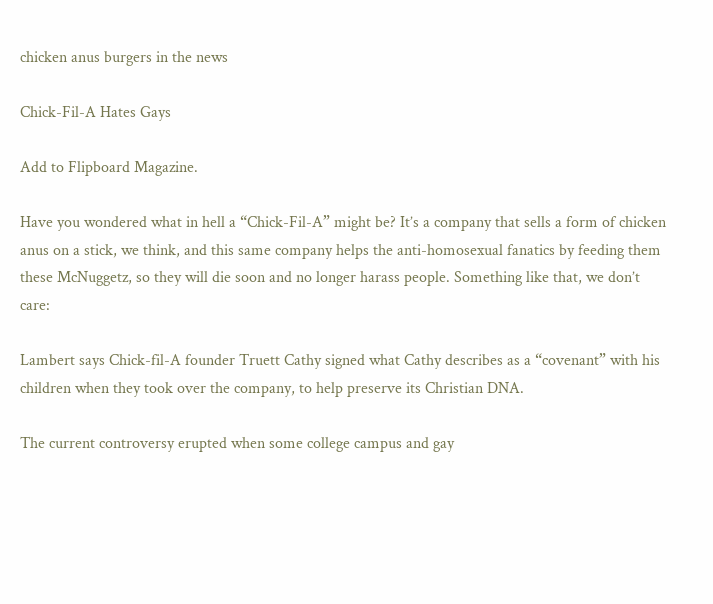chicken anus burgers in the news

Chick-Fil-A Hates Gays

Add to Flipboard Magazine.

Have you wondered what in hell a “Chick-Fil-A” might be? It’s a company that sells a form of chicken anus on a stick, we think, and this same company helps the anti-homosexual fanatics by feeding them these McNuggetz, so they will die soon and no longer harass people. Something like that, we don’t care:

Lambert says Chick-fil-A founder Truett Cathy signed what Cathy describes as a “covenant” with his children when they took over the company, to help preserve its Christian DNA.

The current controversy erupted when some college campus and gay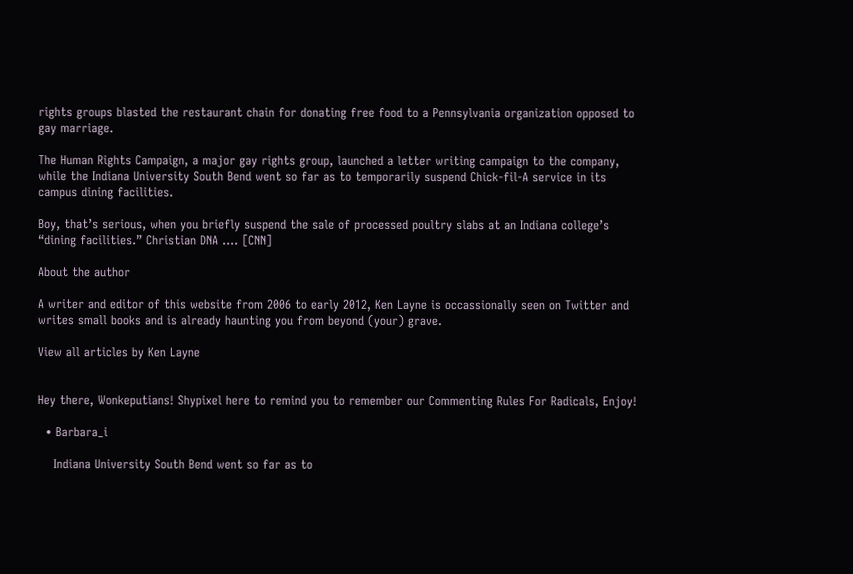rights groups blasted the restaurant chain for donating free food to a Pennsylvania organization opposed to gay marriage.

The Human Rights Campaign, a major gay rights group, launched a letter writing campaign to the company, while the Indiana University South Bend went so far as to temporarily suspend Chick-fil-A service in its campus dining facilities.

Boy, that’s serious, when you briefly suspend the sale of processed poultry slabs at an Indiana college’s “dining facilities.” Christian DNA …. [CNN]

About the author

A writer and editor of this website from 2006 to early 2012, Ken Layne is occassionally seen on Twitter and writes small books and is already haunting you from beyond (your) grave.

View all articles by Ken Layne


Hey there, Wonkeputians! Shypixel here to remind you to remember our Commenting Rules For Radicals, Enjoy!

  • Barbara_i

    Indiana University South Bend went so far as to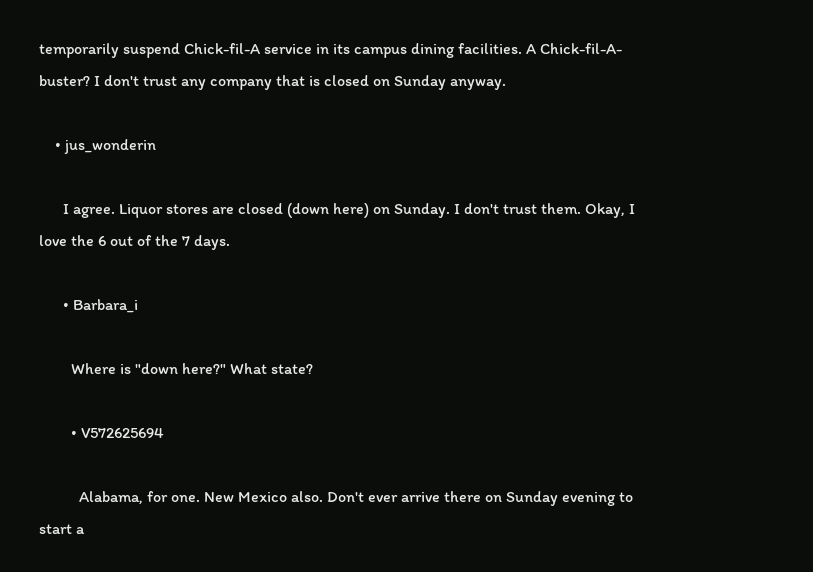temporarily suspend Chick-fil-A service in its campus dining facilities. A Chick-fil-A-buster? I don't trust any company that is closed on Sunday anyway.

    • jus_wonderin

      I agree. Liquor stores are closed (down here) on Sunday. I don't trust them. Okay, I love the 6 out of the 7 days.

      • Barbara_i

        Where is "down here?" What state?

        • V572625694

          Alabama, for one. New Mexico also. Don't ever arrive there on Sunday evening to start a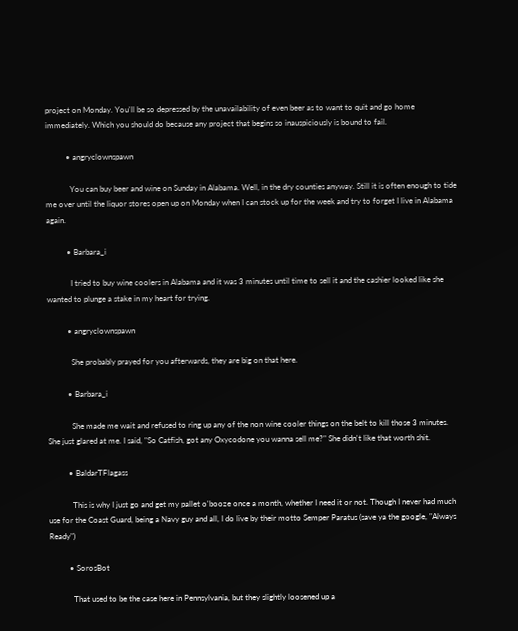project on Monday. You'll be so depressed by the unavailability of even beer as to want to quit and go home immediately. Which you should do because any project that begins so inauspiciously is bound to fail.

          • angryclownspawn

            You can buy beer and wine on Sunday in Alabama. Well, in the dry counties anyway. Still it is often enough to tide me over until the liquor stores open up on Monday when I can stock up for the week and try to forget I live in Alabama again.

          • Barbara_i

            I tried to buy wine coolers in Alabama and it was 3 minutes until time to sell it and the cashier looked like she wanted to plunge a stake in my heart for trying.

          • angryclownspawn

            She probably prayed for you afterwards, they are big on that here.

          • Barbara_i

            She made me wait and refused to ring up any of the non wine cooler things on the belt to kill those 3 minutes. She just glared at me. I said, "So Catfish, got any Oxycodone you wanna sell me?" She didn't like that worth shit.

          • BaldarTFlagass

            This is why I just go and get my pallet o'booze once a month, whether I need it or not. Though I never had much use for the Coast Guard, being a Navy guy and all, I do live by their motto Semper Paratus (save ya the google, "Always Ready")

          • SorosBot

            That used to be the case here in Pennsylvania, but they slightly loosened up a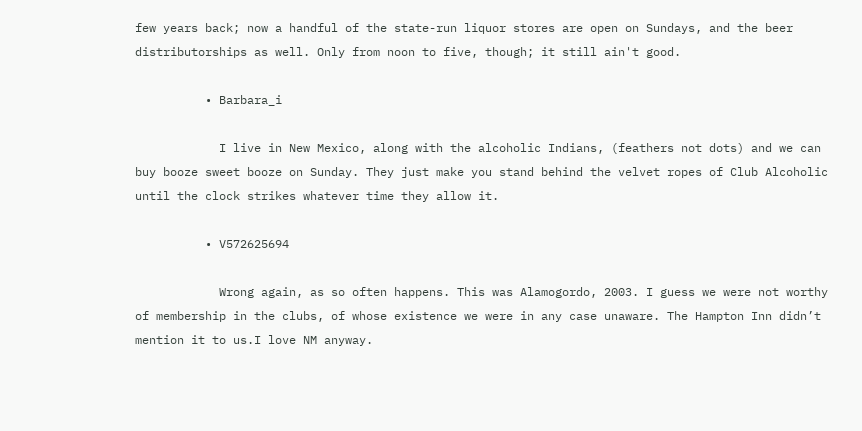few years back; now a handful of the state-run liquor stores are open on Sundays, and the beer distributorships as well. Only from noon to five, though; it still ain't good.

          • Barbara_i

            I live in New Mexico, along with the alcoholic Indians, (feathers not dots) and we can buy booze sweet booze on Sunday. They just make you stand behind the velvet ropes of Club Alcoholic until the clock strikes whatever time they allow it.

          • V572625694

            Wrong again, as so often happens. This was Alamogordo, 2003. I guess we were not worthy of membership in the clubs, of whose existence we were in any case unaware. The Hampton Inn didn’t mention it to us.I love NM anyway.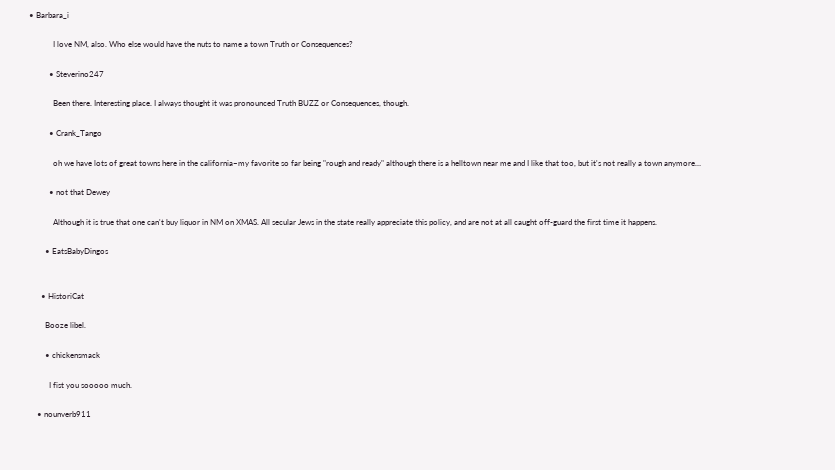• Barbara_i

            I love NM, also. Who else would have the nuts to name a town Truth or Consequences?

          • Steverino247

            Been there. Interesting place. I always thought it was pronounced Truth BUZZ or Consequences, though.

          • Crank_Tango

            oh we have lots of great towns here in the california–my favorite so far being "rough and ready" although there is a helltown near me and I like that too, but it's not really a town anymore…

          • not that Dewey

            Although it is true that one can't buy liquor in NM on XMAS. All secular Jews in the state really appreciate this policy, and are not at all caught off-guard the first time it happens.

        • EatsBabyDingos


      • HistoriCat

        Booze libel.

        • chickensmack

          I fist you sooooo much.

    • nounverb911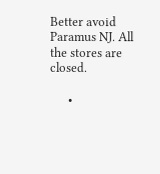Better avoid Paramus NJ. All the stores are closed.

      •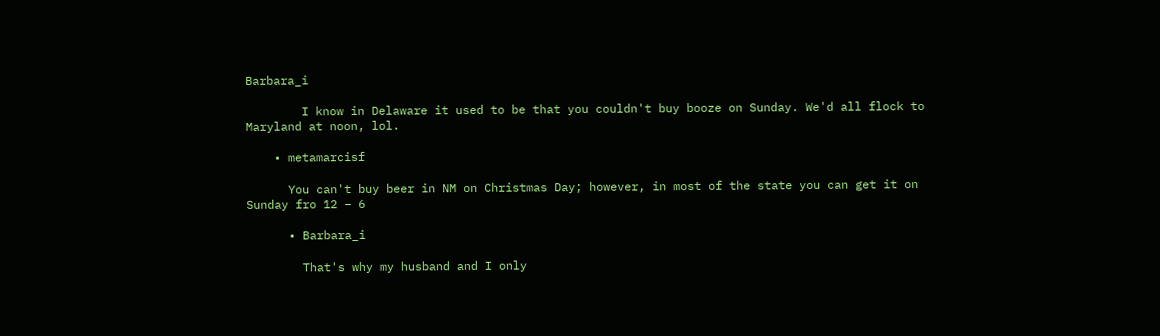Barbara_i

        I know in Delaware it used to be that you couldn't buy booze on Sunday. We'd all flock to Maryland at noon, lol.

    • metamarcisf

      You can't buy beer in NM on Christmas Day; however, in most of the state you can get it on Sunday fro 12 – 6

      • Barbara_i

        That's why my husband and I only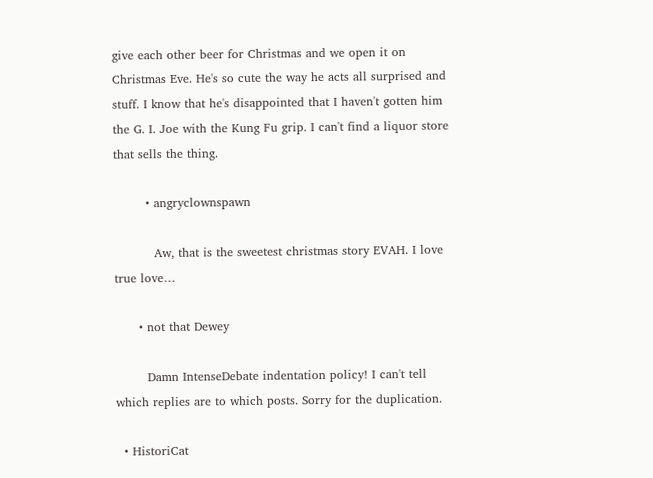give each other beer for Christmas and we open it on Christmas Eve. He's so cute the way he acts all surprised and stuff. I know that he's disappointed that I haven't gotten him the G. I. Joe with the Kung Fu grip. I can't find a liquor store that sells the thing.

        • angryclownspawn

          Aw, that is the sweetest christmas story EVAH. I love true love…

      • not that Dewey

        Damn IntenseDebate indentation policy! I can't tell which replies are to which posts. Sorry for the duplication.

  • HistoriCat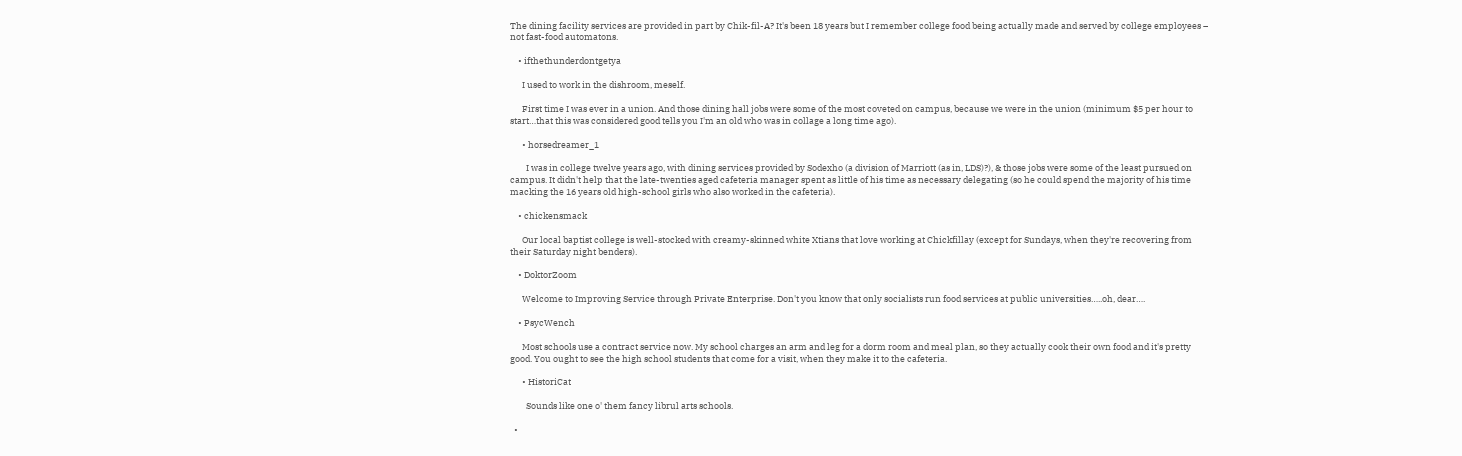The dining facility services are provided in part by Chik-fil-A? It's been 18 years but I remember college food being actually made and served by college employees – not fast-food automatons.

    • ifthethunderdontgetya

      I used to work in the dishroom, meself.

      First time I was ever in a union. And those dining hall jobs were some of the most coveted on campus, because we were in the union (minimum $5 per hour to start…that this was considered good tells you I'm an old who was in collage a long time ago).

      • horsedreamer_1

        I was in college twelve years ago, with dining services provided by Sodexho (a division of Marriott (as in, LDS)?), & those jobs were some of the least pursued on campus. It didn't help that the late-twenties aged cafeteria manager spent as little of his time as necessary delegating (so he could spend the majority of his time macking the 16 years old high-school girls who also worked in the cafeteria).

    • chickensmack

      Our local baptist college is well-stocked with creamy-skinned white Xtians that love working at Chickfillay (except for Sundays, when they're recovering from their Saturday night benders).

    • DoktorZoom

      Welcome to Improving Service through Private Enterprise. Don't you know that only socialists run food services at public universities…..oh, dear….

    • PsycWench

      Most schools use a contract service now. My school charges an arm and leg for a dorm room and meal plan, so they actually cook their own food and it's pretty good. You ought to see the high school students that come for a visit, when they make it to the cafeteria.

      • HistoriCat

        Sounds like one o' them fancy librul arts schools.

  •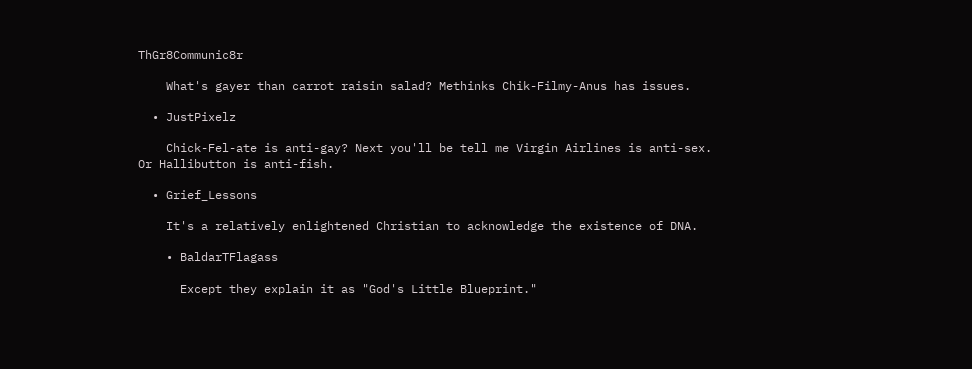ThGr8Communic8r

    What's gayer than carrot raisin salad? Methinks Chik-Filmy-Anus has issues.

  • JustPixelz

    Chick-Fel-ate is anti-gay? Next you'll be tell me Virgin Airlines is anti-sex. Or Hallibutton is anti-fish.

  • Grief_Lessons

    It's a relatively enlightened Christian to acknowledge the existence of DNA.

    • BaldarTFlagass

      Except they explain it as "God's Little Blueprint."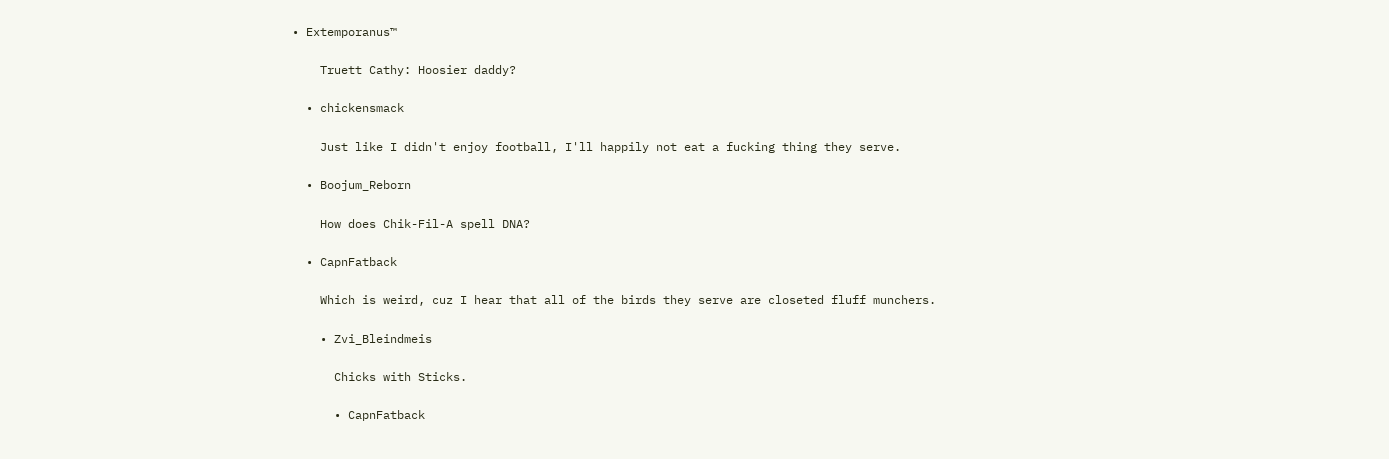• Extemporanus™

    Truett Cathy: Hoosier daddy?

  • chickensmack

    Just like I didn't enjoy football, I'll happily not eat a fucking thing they serve.

  • Boojum_Reborn

    How does Chik-Fil-A spell DNA?

  • CapnFatback

    Which is weird, cuz I hear that all of the birds they serve are closeted fluff munchers.

    • Zvi_Bleindmeis

      Chicks with Sticks.

      • CapnFatback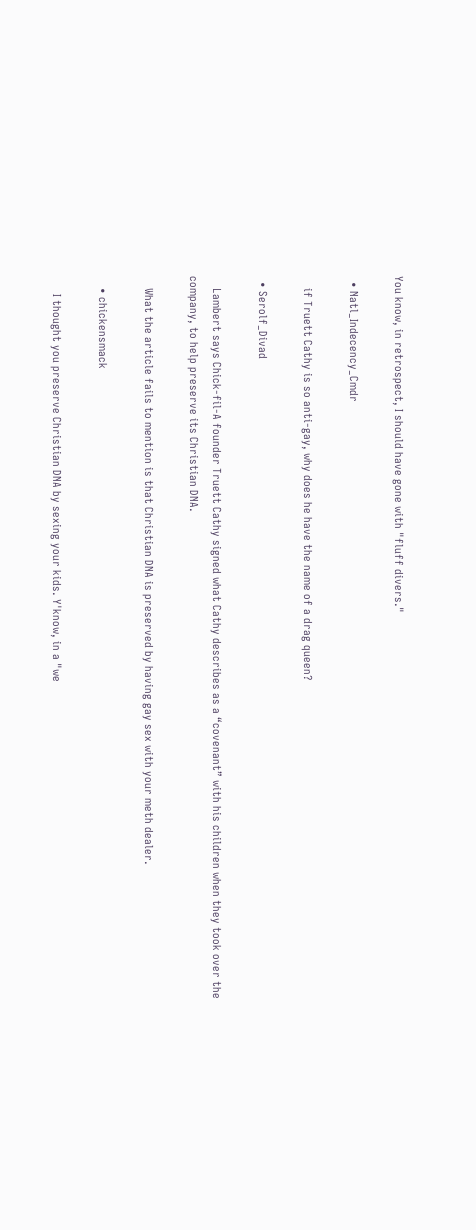You know, in retrospect, I should have gone with "fluff divers."

  • Natl_Indecency_Cmdr

    if Truett Cathy is so anti-gay, why does he have the name of a drag queen?

  • Serolf_Divad

    Lambert says Chick-fil-A founder Truett Cathy signed what Cathy describes as a “covenant” with his children when they took over the company, to help preserve its Christian DNA.

    What the article fails to mention is that Christian DNA is preserved by having gay sex with your meth dealer.

    • chickensmack

      I thought you preserve Christian DNA by sexing your kids. Y'know, in a "we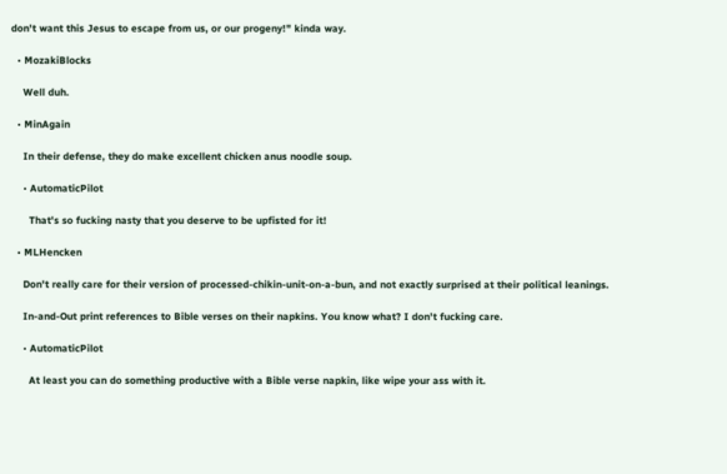don't want this Jesus to escape from us, or our progeny!" kinda way.

  • MozakiBlocks

    Well duh.

  • MinAgain

    In their defense, they do make excellent chicken anus noodle soup.

    • AutomaticPilot

      That's so fucking nasty that you deserve to be upfisted for it!

  • MLHencken

    Don't really care for their version of processed-chikin-unit-on-a-bun, and not exactly surprised at their political leanings.

    In-and-Out print references to Bible verses on their napkins. You know what? I don't fucking care.

    • AutomaticPilot

      At least you can do something productive with a Bible verse napkin, like wipe your ass with it.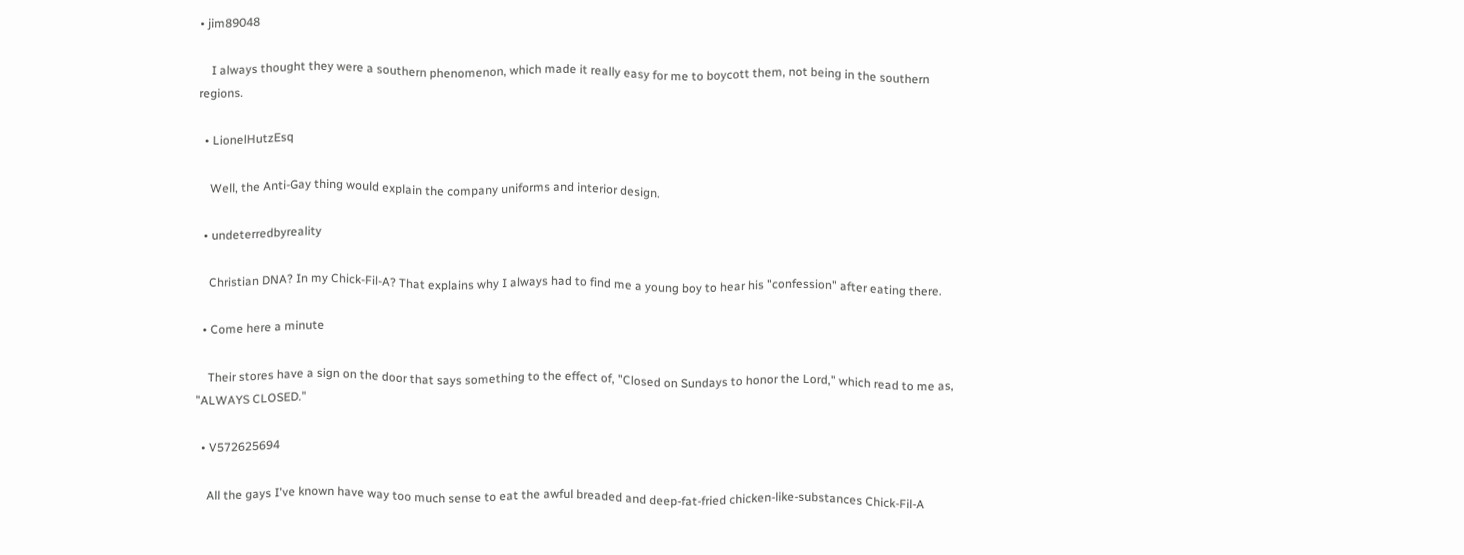• jim89048

    I always thought they were a southern phenomenon, which made it really easy for me to boycott them, not being in the southern regions.

  • LionelHutzEsq

    Well, the Anti-Gay thing would explain the company uniforms and interior design.

  • undeterredbyreality

    Christian DNA? In my Chick-Fil-A? That explains why I always had to find me a young boy to hear his "confession" after eating there.

  • Come here a minute

    Their stores have a sign on the door that says something to the effect of, "Closed on Sundays to honor the Lord," which read to me as, "ALWAYS CLOSED."

  • V572625694

    All the gays I've known have way too much sense to eat the awful breaded and deep-fat-fried chicken-like-substances Chick-Fil-A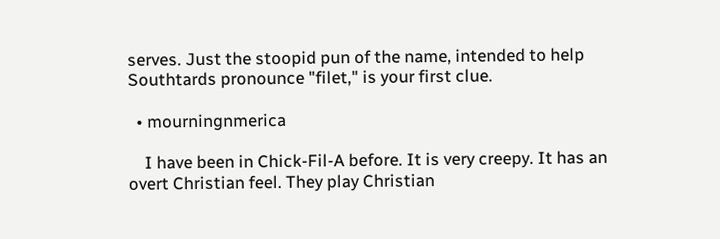serves. Just the stoopid pun of the name, intended to help Southtards pronounce "filet," is your first clue.

  • mourningnmerica

    I have been in Chick-Fil-A before. It is very creepy. It has an overt Christian feel. They play Christian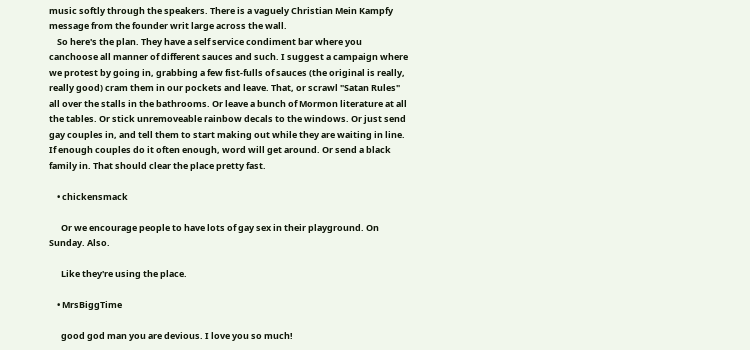music softly through the speakers. There is a vaguely Christian Mein Kampfy message from the founder writ large across the wall.
    So here's the plan. They have a self service condiment bar where you canchoose all manner of different sauces and such. I suggest a campaign where we protest by going in, grabbing a few fist-fulls of sauces (the original is really, really good) cram them in our pockets and leave. That, or scrawl "Satan Rules" all over the stalls in the bathrooms. Or leave a bunch of Mormon literature at all the tables. Or stick unremoveable rainbow decals to the windows. Or just send gay couples in, and tell them to start making out while they are waiting in line. If enough couples do it often enough, word will get around. Or send a black family in. That should clear the place pretty fast.

    • chickensmack

      Or we encourage people to have lots of gay sex in their playground. On Sunday. Also.

      Like they're using the place.

    • MrsBiggTime

      good god man you are devious. I love you so much!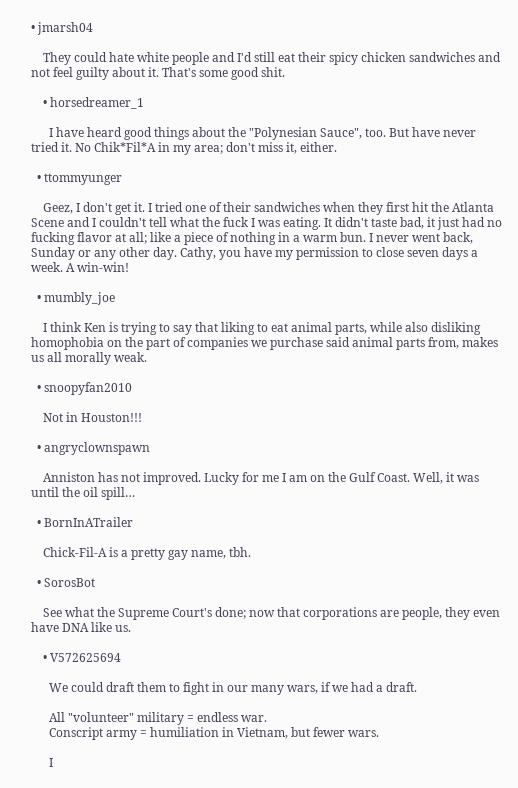• jmarsh04

    They could hate white people and I'd still eat their spicy chicken sandwiches and not feel guilty about it. That's some good shit.

    • horsedreamer_1

      I have heard good things about the "Polynesian Sauce", too. But have never tried it. No Chik*Fil*A in my area; don't miss it, either.

  • ttommyunger

    Geez, I don't get it. I tried one of their sandwiches when they first hit the Atlanta Scene and I couldn't tell what the fuck I was eating. It didn't taste bad, it just had no fucking flavor at all; like a piece of nothing in a warm bun. I never went back, Sunday or any other day. Cathy, you have my permission to close seven days a week. A win-win!

  • mumbly_joe

    I think Ken is trying to say that liking to eat animal parts, while also disliking homophobia on the part of companies we purchase said animal parts from, makes us all morally weak.

  • snoopyfan2010

    Not in Houston!!!

  • angryclownspawn

    Anniston has not improved. Lucky for me I am on the Gulf Coast. Well, it was until the oil spill…

  • BornInATrailer

    Chick-Fil-A is a pretty gay name, tbh.

  • SorosBot

    See what the Supreme Court's done; now that corporations are people, they even have DNA like us.

    • V572625694

      We could draft them to fight in our many wars, if we had a draft.

      All "volunteer" military = endless war.
      Conscript army = humiliation in Vietnam, but fewer wars.

      I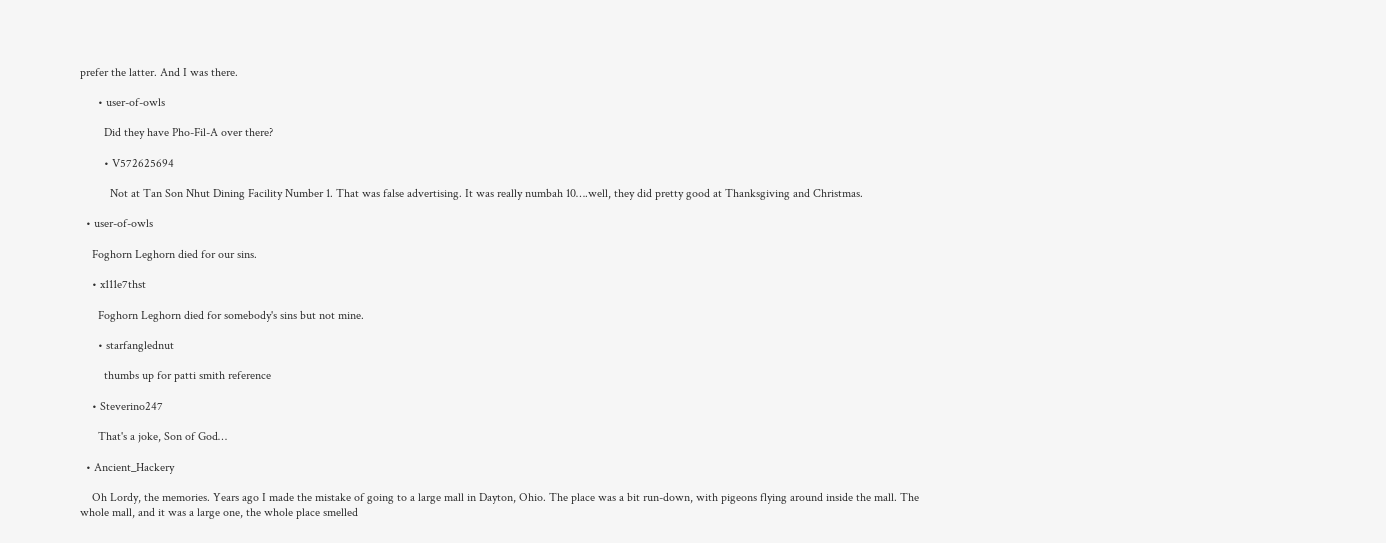prefer the latter. And I was there.

      • user-of-owls

        Did they have Pho-Fil-A over there?

        • V572625694

          Not at Tan Son Nhut Dining Facility Number 1. That was false advertising. It was really numbah 10….well, they did pretty good at Thanksgiving and Christmas.

  • user-of-owls

    Foghorn Leghorn died for our sins.

    • x111e7thst

      Foghorn Leghorn died for somebody's sins but not mine.

      • starfanglednut

        thumbs up for patti smith reference

    • Steverino247

      That's a joke, Son of God…

  • Ancient_Hackery

    Oh Lordy, the memories. Years ago I made the mistake of going to a large mall in Dayton, Ohio. The place was a bit run-down, with pigeons flying around inside the mall. The whole mall, and it was a large one, the whole place smelled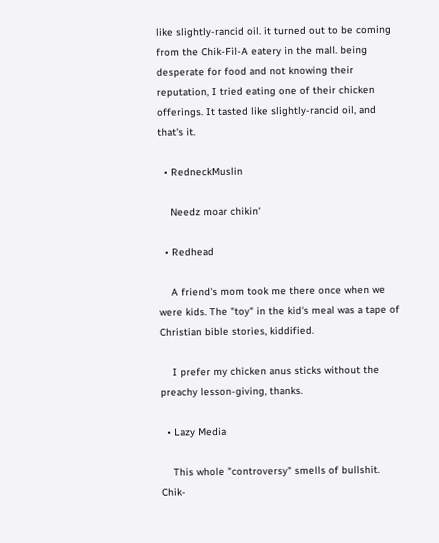like slightly-rancid oil. it turned out to be coming from the Chik-Fil-A eatery in the mall. being desperate for food and not knowing their reputation, I tried eating one of their chicken offerings. It tasted like slightly-rancid oil, and that's it.

  • RedneckMuslin

    Needz moar chikin'

  • Redhead

    A friend's mom took me there once when we were kids. The "toy" in the kid's meal was a tape of Christian bible stories, kiddified.

    I prefer my chicken anus sticks without the preachy lesson-giving, thanks.

  • Lazy Media

    This whole "controversy" smells of bullshit. Chik-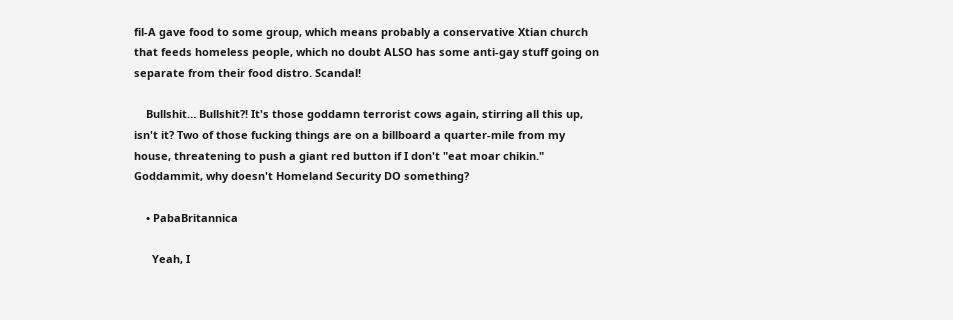fil-A gave food to some group, which means probably a conservative Xtian church that feeds homeless people, which no doubt ALSO has some anti-gay stuff going on separate from their food distro. Scandal!

    Bullshit… Bullshit?! It's those goddamn terrorist cows again, stirring all this up, isn't it? Two of those fucking things are on a billboard a quarter-mile from my house, threatening to push a giant red button if I don't "eat moar chikin." Goddammit, why doesn't Homeland Security DO something?

    • PabaBritannica

      Yeah, I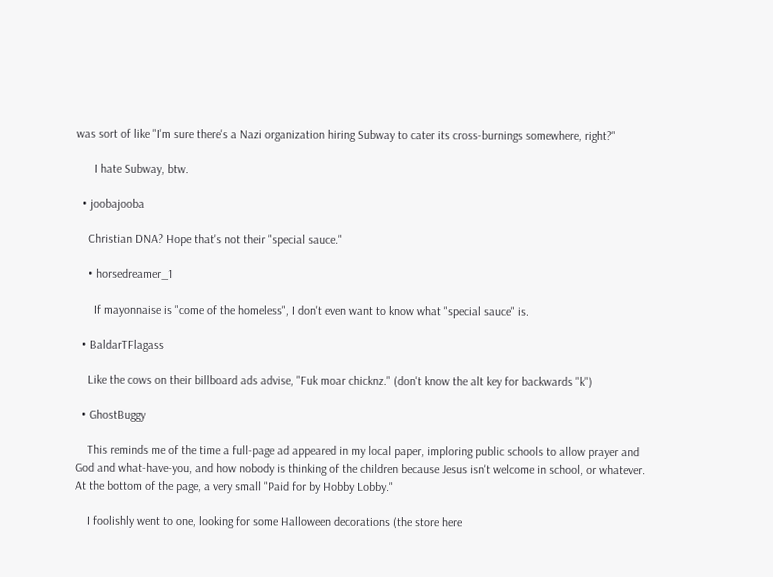was sort of like "I'm sure there's a Nazi organization hiring Subway to cater its cross-burnings somewhere, right?"

      I hate Subway, btw.

  • joobajooba

    Christian DNA? Hope that's not their "special sauce."

    • horsedreamer_1

      If mayonnaise is "come of the homeless", I don't even want to know what "special sauce" is.

  • BaldarTFlagass

    Like the cows on their billboard ads advise, "Fuk moar chicknz." (don't know the alt key for backwards "k")

  • GhostBuggy

    This reminds me of the time a full-page ad appeared in my local paper, imploring public schools to allow prayer and God and what-have-you, and how nobody is thinking of the children because Jesus isn't welcome in school, or whatever. At the bottom of the page, a very small "Paid for by Hobby Lobby."

    I foolishly went to one, looking for some Halloween decorations (the store here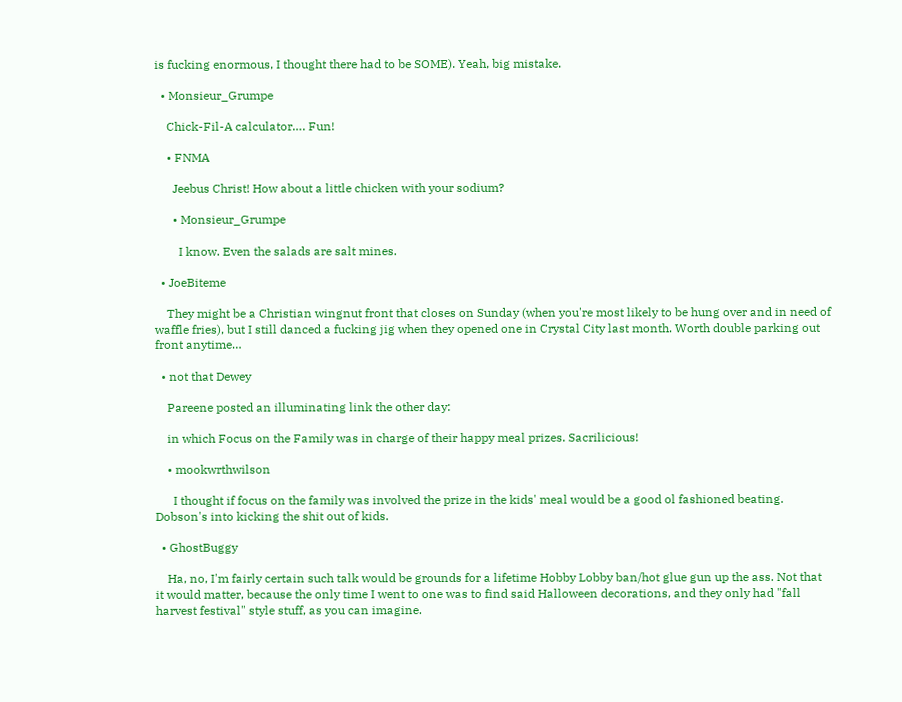is fucking enormous, I thought there had to be SOME). Yeah, big mistake.

  • Monsieur_Grumpe

    Chick-Fil-A calculator…. Fun!

    • FNMA

      Jeebus Christ! How about a little chicken with your sodium?

      • Monsieur_Grumpe

        I know. Even the salads are salt mines.

  • JoeBiteme

    They might be a Christian wingnut front that closes on Sunday (when you're most likely to be hung over and in need of waffle fries), but I still danced a fucking jig when they opened one in Crystal City last month. Worth double parking out front anytime…

  • not that Dewey

    Pareene posted an illuminating link the other day:

    in which Focus on the Family was in charge of their happy meal prizes. Sacrilicious!

    • mookwrthwilson

      I thought if focus on the family was involved the prize in the kids' meal would be a good ol fashioned beating. Dobson's into kicking the shit out of kids.

  • GhostBuggy

    Ha, no, I'm fairly certain such talk would be grounds for a lifetime Hobby Lobby ban/hot glue gun up the ass. Not that it would matter, because the only time I went to one was to find said Halloween decorations, and they only had "fall harvest festival" style stuff, as you can imagine.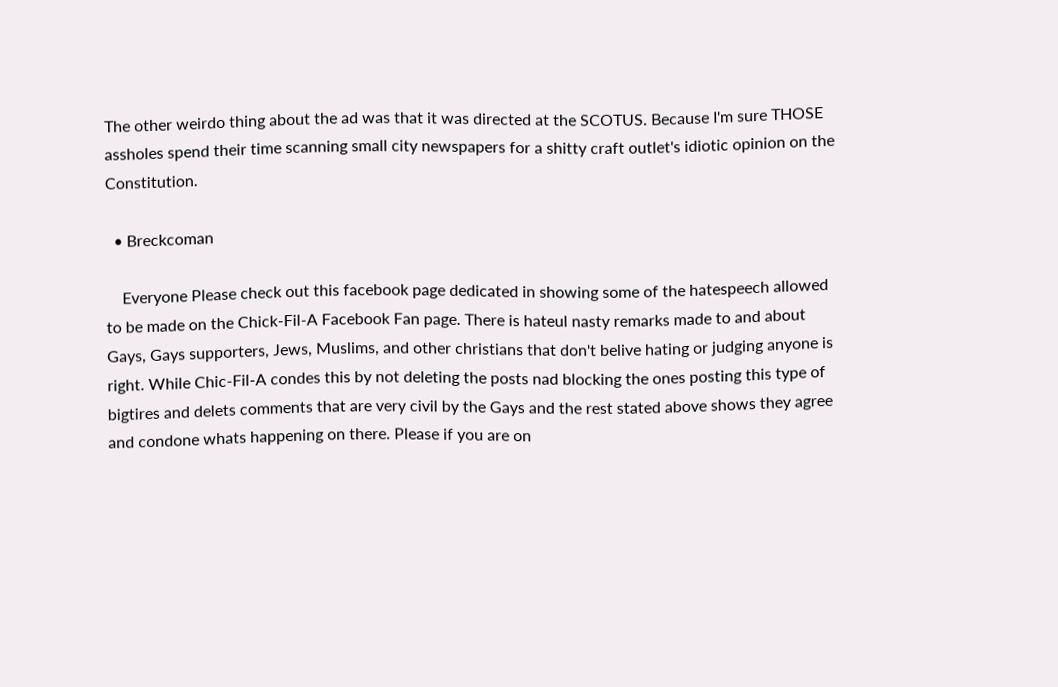The other weirdo thing about the ad was that it was directed at the SCOTUS. Because I'm sure THOSE assholes spend their time scanning small city newspapers for a shitty craft outlet's idiotic opinion on the Constitution.

  • Breckcoman

    Everyone Please check out this facebook page dedicated in showing some of the hatespeech allowed to be made on the Chick-Fil-A Facebook Fan page. There is hateul nasty remarks made to and about Gays, Gays supporters, Jews, Muslims, and other christians that don't belive hating or judging anyone is right. While Chic-Fil-A condes this by not deleting the posts nad blocking the ones posting this type of bigtires and delets comments that are very civil by the Gays and the rest stated above shows they agree and condone whats happening on there. Please if you are on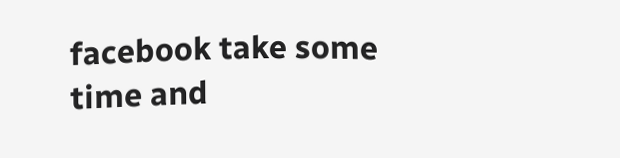facebook take some time and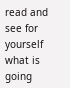read and see for yourself what is going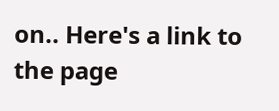on.. Here's a link to the page